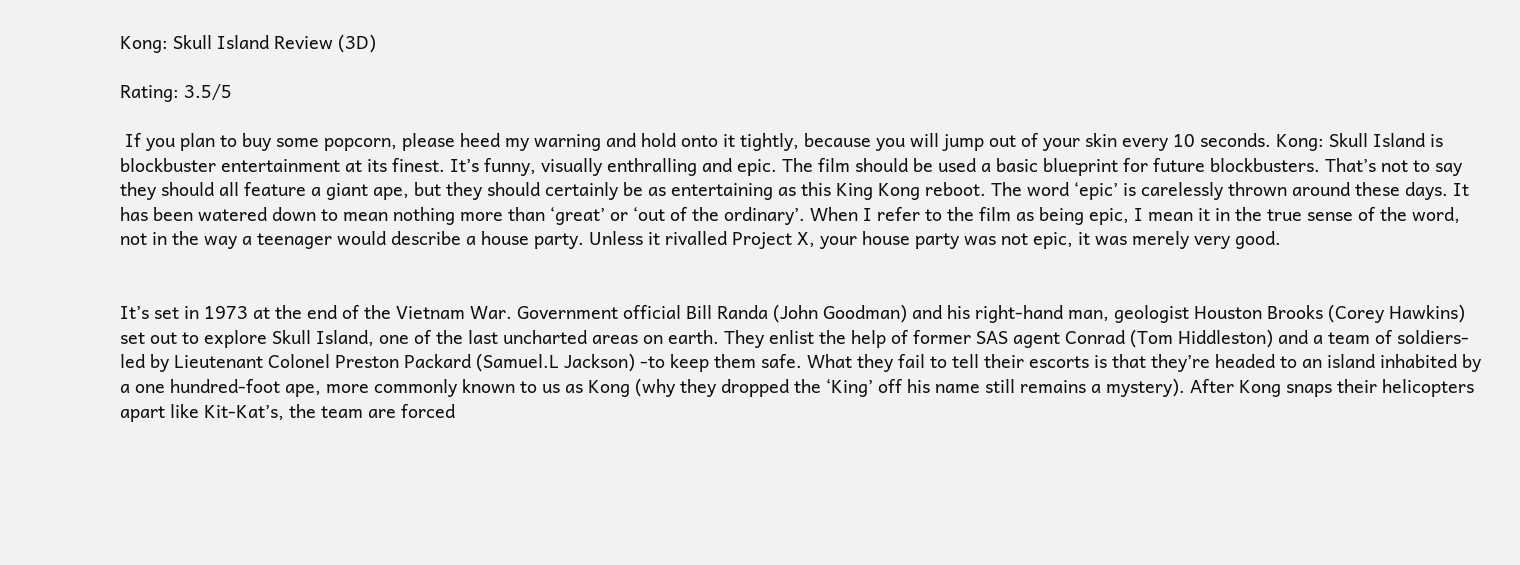Kong: Skull Island Review (3D)

Rating: 3.5/5

 If you plan to buy some popcorn, please heed my warning and hold onto it tightly, because you will jump out of your skin every 10 seconds. Kong: Skull Island is blockbuster entertainment at its finest. It’s funny, visually enthralling and epic. The film should be used a basic blueprint for future blockbusters. That’s not to say they should all feature a giant ape, but they should certainly be as entertaining as this King Kong reboot. The word ‘epic’ is carelessly thrown around these days. It has been watered down to mean nothing more than ‘great’ or ‘out of the ordinary’. When I refer to the film as being epic, I mean it in the true sense of the word, not in the way a teenager would describe a house party. Unless it rivalled Project X, your house party was not epic, it was merely very good.


It’s set in 1973 at the end of the Vietnam War. Government official Bill Randa (John Goodman) and his right-hand man, geologist Houston Brooks (Corey Hawkins) set out to explore Skull Island, one of the last uncharted areas on earth. They enlist the help of former SAS agent Conrad (Tom Hiddleston) and a team of soldiers- led by Lieutenant Colonel Preston Packard (Samuel.L Jackson) -to keep them safe. What they fail to tell their escorts is that they’re headed to an island inhabited by a one hundred-foot ape, more commonly known to us as Kong (why they dropped the ‘King’ off his name still remains a mystery). After Kong snaps their helicopters apart like Kit-Kat’s, the team are forced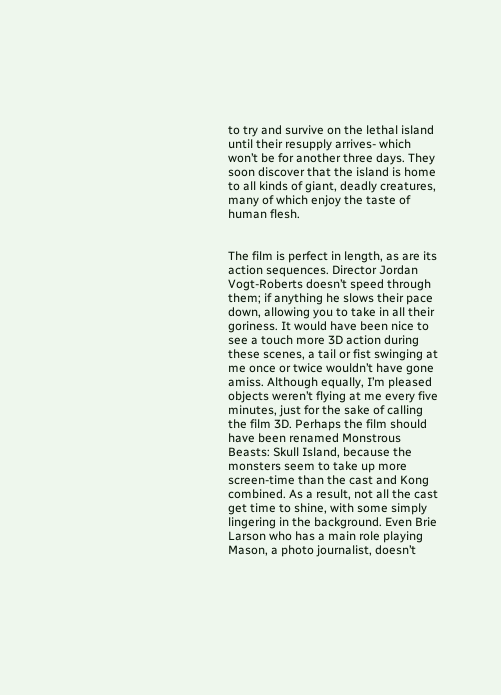to try and survive on the lethal island until their resupply arrives- which won’t be for another three days. They soon discover that the island is home to all kinds of giant, deadly creatures, many of which enjoy the taste of human flesh.


The film is perfect in length, as are its action sequences. Director Jordan Vogt-Roberts doesn’t speed through them; if anything he slows their pace down, allowing you to take in all their goriness. It would have been nice to see a touch more 3D action during these scenes, a tail or fist swinging at me once or twice wouldn’t have gone amiss. Although equally, I’m pleased objects weren’t flying at me every five minutes, just for the sake of calling the film 3D. Perhaps the film should have been renamed Monstrous Beasts: Skull Island, because the monsters seem to take up more screen-time than the cast and Kong combined. As a result, not all the cast get time to shine, with some simply lingering in the background. Even Brie Larson who has a main role playing Mason, a photo journalist, doesn’t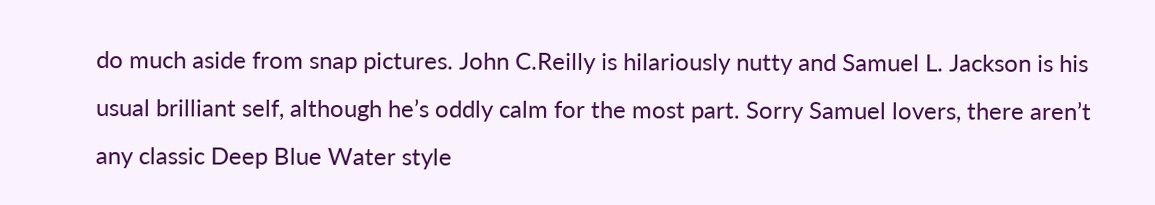do much aside from snap pictures. John C.Reilly is hilariously nutty and Samuel L. Jackson is his usual brilliant self, although he’s oddly calm for the most part. Sorry Samuel lovers, there aren’t any classic Deep Blue Water style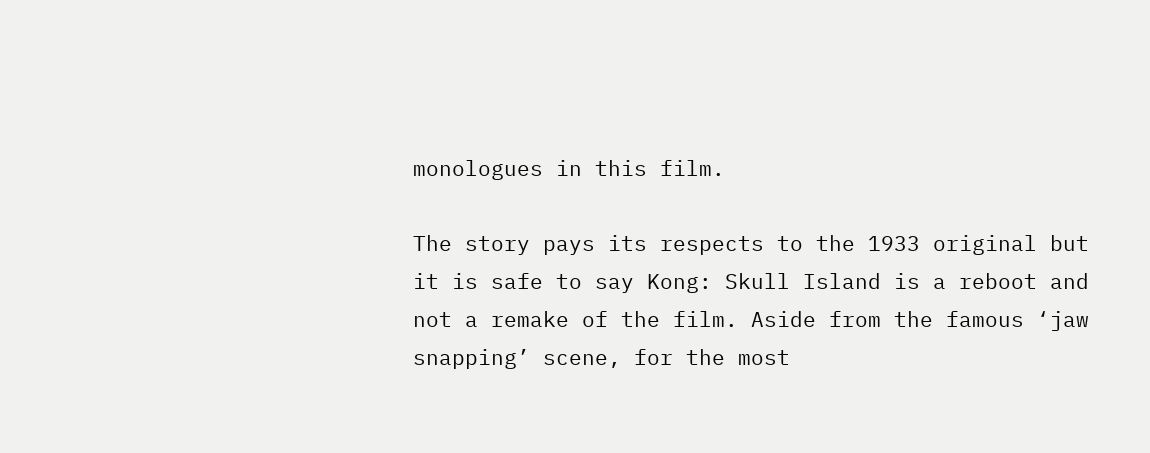monologues in this film.

The story pays its respects to the 1933 original but it is safe to say Kong: Skull Island is a reboot and not a remake of the film. Aside from the famous ‘jaw snapping’ scene, for the most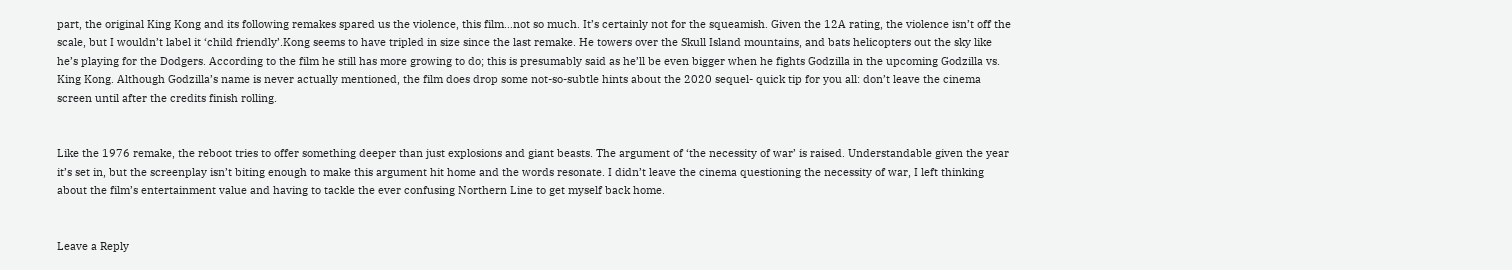part, the original King Kong and its following remakes spared us the violence, this film…not so much. It’s certainly not for the squeamish. Given the 12A rating, the violence isn’t off the scale, but I wouldn’t label it ‘child friendly’.Kong seems to have tripled in size since the last remake. He towers over the Skull Island mountains, and bats helicopters out the sky like he’s playing for the Dodgers. According to the film he still has more growing to do; this is presumably said as he’ll be even bigger when he fights Godzilla in the upcoming Godzilla vs. King Kong. Although Godzilla’s name is never actually mentioned, the film does drop some not-so-subtle hints about the 2020 sequel- quick tip for you all: don’t leave the cinema screen until after the credits finish rolling.


Like the 1976 remake, the reboot tries to offer something deeper than just explosions and giant beasts. The argument of ‘the necessity of war’ is raised. Understandable given the year it’s set in, but the screenplay isn’t biting enough to make this argument hit home and the words resonate. I didn’t leave the cinema questioning the necessity of war, I left thinking about the film’s entertainment value and having to tackle the ever confusing Northern Line to get myself back home.


Leave a Reply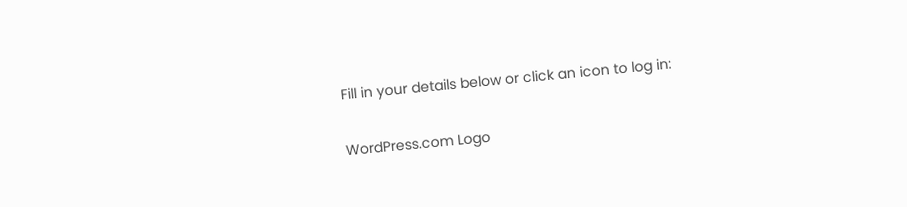Fill in your details below or click an icon to log in:

WordPress.com Logo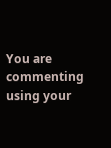You are commenting using your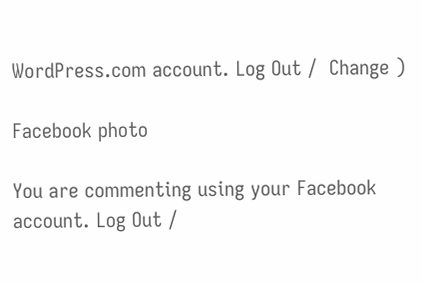WordPress.com account. Log Out /  Change )

Facebook photo

You are commenting using your Facebook account. Log Out /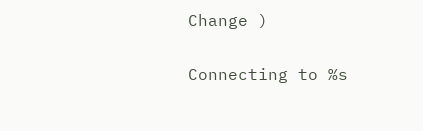Change )

Connecting to %s